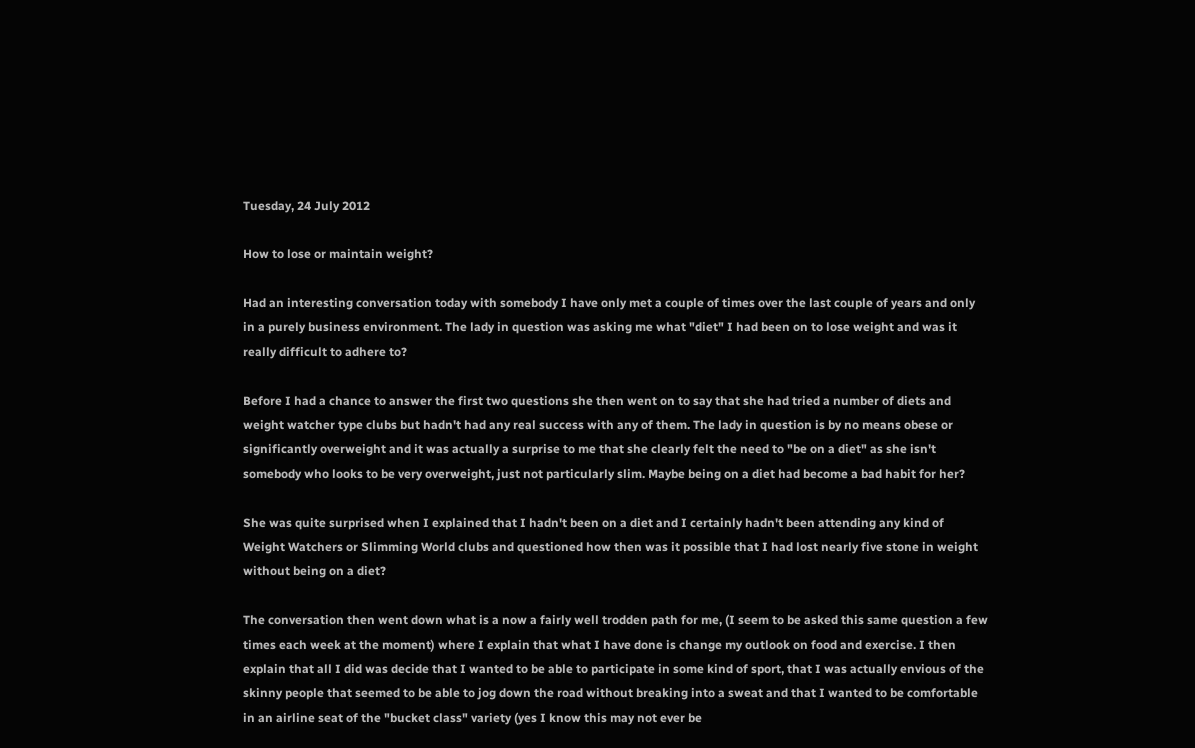Tuesday, 24 July 2012

How to lose or maintain weight?

Had an interesting conversation today with somebody I have only met a couple of times over the last couple of years and only in a purely business environment. The lady in question was asking me what "diet" I had been on to lose weight and was it really difficult to adhere to?

Before I had a chance to answer the first two questions she then went on to say that she had tried a number of diets and weight watcher type clubs but hadn't had any real success with any of them. The lady in question is by no means obese or significantly overweight and it was actually a surprise to me that she clearly felt the need to "be on a diet" as she isn't somebody who looks to be very overweight, just not particularly slim. Maybe being on a diet had become a bad habit for her?

She was quite surprised when I explained that I hadn't been on a diet and I certainly hadn't been attending any kind of Weight Watchers or Slimming World clubs and questioned how then was it possible that I had lost nearly five stone in weight without being on a diet?

The conversation then went down what is a now a fairly well trodden path for me, (I seem to be asked this same question a few times each week at the moment) where I explain that what I have done is change my outlook on food and exercise. I then explain that all I did was decide that I wanted to be able to participate in some kind of sport, that I was actually envious of the skinny people that seemed to be able to jog down the road without breaking into a sweat and that I wanted to be comfortable in an airline seat of the "bucket class" variety (yes I know this may not ever be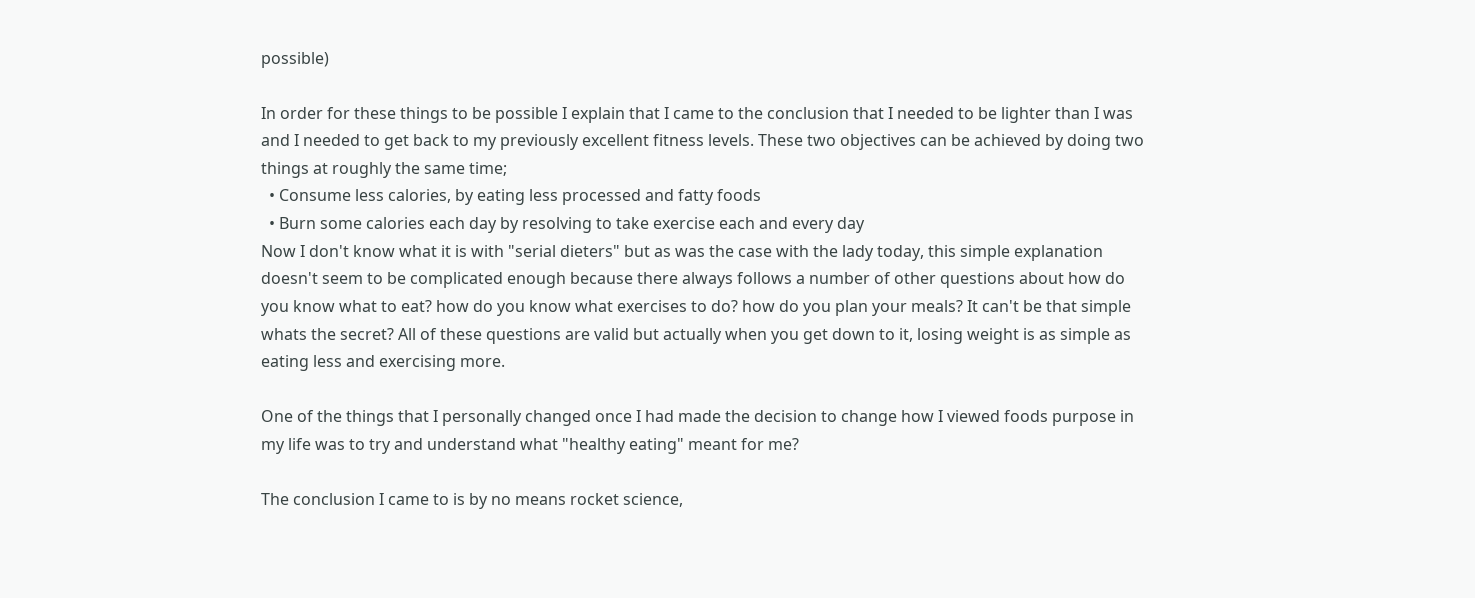possible)

In order for these things to be possible I explain that I came to the conclusion that I needed to be lighter than I was and I needed to get back to my previously excellent fitness levels. These two objectives can be achieved by doing two things at roughly the same time;
  • Consume less calories, by eating less processed and fatty foods
  • Burn some calories each day by resolving to take exercise each and every day
Now I don't know what it is with "serial dieters" but as was the case with the lady today, this simple explanation doesn't seem to be complicated enough because there always follows a number of other questions about how do you know what to eat? how do you know what exercises to do? how do you plan your meals? It can't be that simple whats the secret? All of these questions are valid but actually when you get down to it, losing weight is as simple as eating less and exercising more.

One of the things that I personally changed once I had made the decision to change how I viewed foods purpose in my life was to try and understand what "healthy eating" meant for me?

The conclusion I came to is by no means rocket science,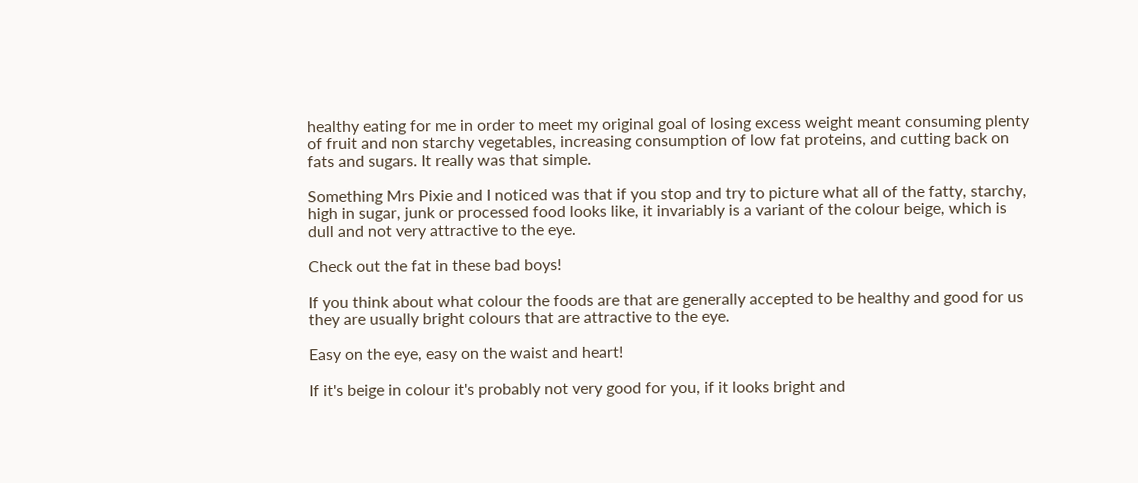healthy eating for me in order to meet my original goal of losing excess weight meant consuming plenty of fruit and non starchy vegetables, increasing consumption of low fat proteins, and cutting back on fats and sugars. It really was that simple.

Something Mrs Pixie and I noticed was that if you stop and try to picture what all of the fatty, starchy, high in sugar, junk or processed food looks like, it invariably is a variant of the colour beige, which is dull and not very attractive to the eye.

Check out the fat in these bad boys!

If you think about what colour the foods are that are generally accepted to be healthy and good for us they are usually bright colours that are attractive to the eye.

Easy on the eye, easy on the waist and heart!

If it's beige in colour it's probably not very good for you, if it looks bright and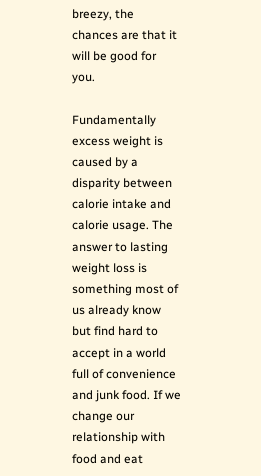breezy, the chances are that it will be good for you.

Fundamentally excess weight is caused by a disparity between calorie intake and calorie usage. The answer to lasting weight loss is something most of us already know but find hard to accept in a world full of convenience and junk food. If we change our relationship with food and eat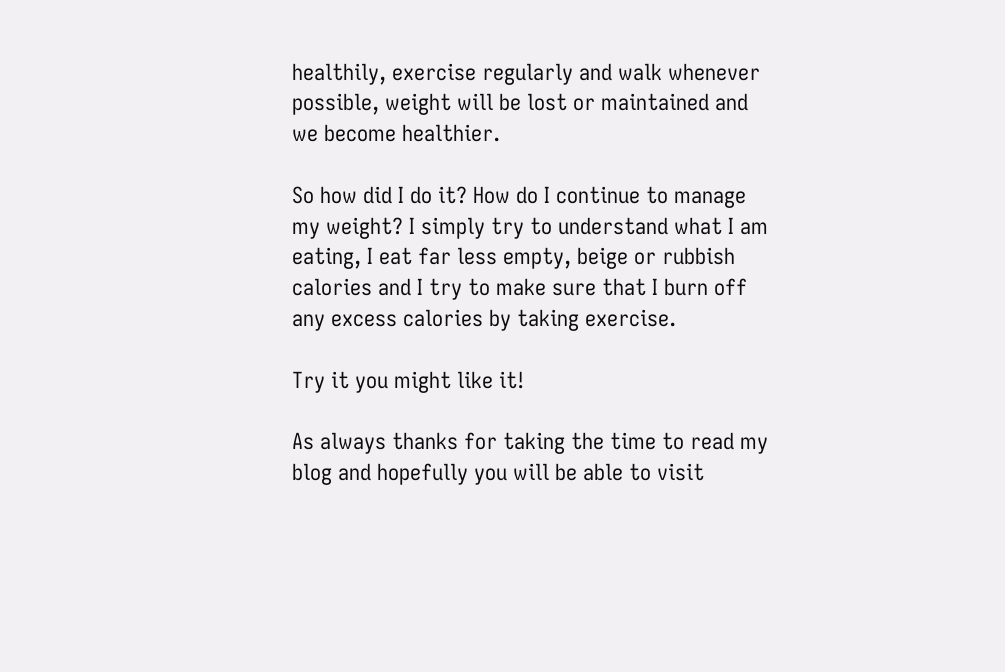healthily, exercise regularly and walk whenever possible, weight will be lost or maintained and we become healthier.

So how did I do it? How do I continue to manage my weight? I simply try to understand what I am eating, I eat far less empty, beige or rubbish calories and I try to make sure that I burn off any excess calories by taking exercise.

Try it you might like it!

As always thanks for taking the time to read my blog and hopefully you will be able to visit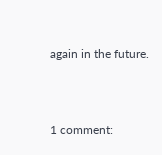again in the future.



1 comment: